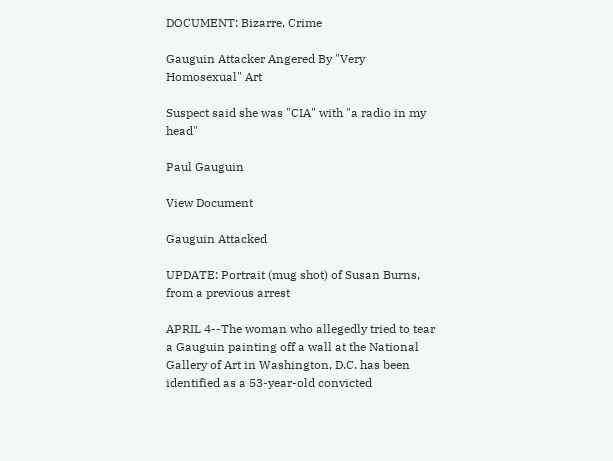DOCUMENT: Bizarre, Crime

Gauguin Attacker Angered By "Very Homosexual" Art

Suspect said she was "CIA" with "a radio in my head"

Paul Gauguin

View Document

Gauguin Attacked

UPDATE: Portrait (mug shot) of Susan Burns, from a previous arrest

APRIL 4--The woman who allegedly tried to tear a Gauguin painting off a wall at the National Gallery of Art in Washington, D.C. has been identified as a 53-year-old convicted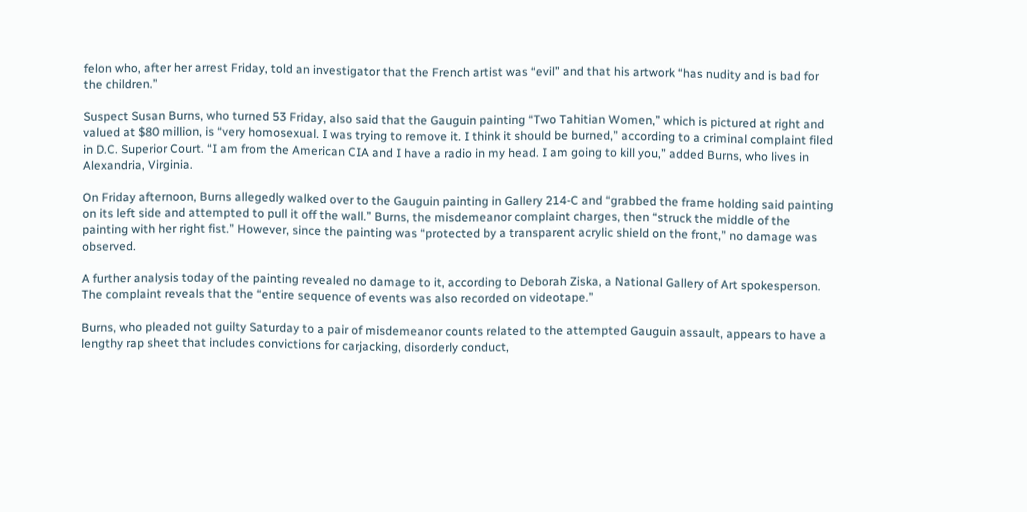felon who, after her arrest Friday, told an investigator that the French artist was “evil” and that his artwork “has nudity and is bad for the children.”

Suspect Susan Burns, who turned 53 Friday, also said that the Gauguin painting “Two Tahitian Women,” which is pictured at right and valued at $80 million, is “very homosexual. I was trying to remove it. I think it should be burned,” according to a criminal complaint filed in D.C. Superior Court. “I am from the American CIA and I have a radio in my head. I am going to kill you,” added Burns, who lives in Alexandria, Virginia.

On Friday afternoon, Burns allegedly walked over to the Gauguin painting in Gallery 214-C and “grabbed the frame holding said painting on its left side and attempted to pull it off the wall.” Burns, the misdemeanor complaint charges, then “struck the middle of the painting with her right fist.” However, since the painting was “protected by a transparent acrylic shield on the front,” no damage was observed.

A further analysis today of the painting revealed no damage to it, according to Deborah Ziska, a National Gallery of Art spokesperson. The complaint reveals that the “entire sequence of events was also recorded on videotape.”

Burns, who pleaded not guilty Saturday to a pair of misdemeanor counts related to the attempted Gauguin assault, appears to have a lengthy rap sheet that includes convictions for carjacking, disorderly conduct,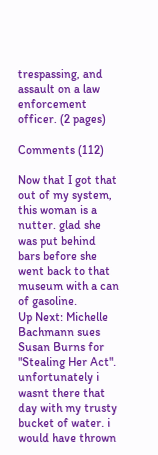trespassing, and assault on a law enforcement officer. (2 pages)

Comments (112)

Now that I got that out of my system, this woman is a nutter. glad she was put behind bars before she went back to that museum with a can of gasoline.
Up Next: Michelle Bachmann sues Susan Burns for "Stealing Her Act".
unfortunately i wasnt there that day with my trusty bucket of water. i would have thrown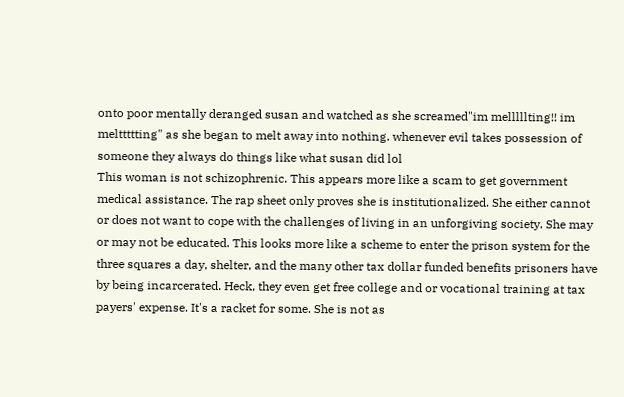onto poor mentally deranged susan and watched as she screamed"im melllllting!! im melttttting" as she began to melt away into nothing. whenever evil takes possession of someone they always do things like what susan did lol
This woman is not schizophrenic. This appears more like a scam to get government medical assistance. The rap sheet only proves she is institutionalized. She either cannot or does not want to cope with the challenges of living in an unforgiving society. She may or may not be educated. This looks more like a scheme to enter the prison system for the three squares a day, shelter, and the many other tax dollar funded benefits prisoners have by being incarcerated. Heck, they even get free college and or vocational training at tax payers' expense. It's a racket for some. She is not as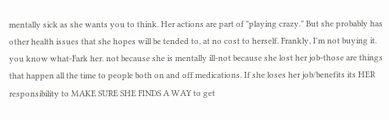mentally sick as she wants you to think. Her actions are part of "playing crazy." But she probably has other health issues that she hopes will be tended to, at no cost to herself. Frankly, I'm not buying it.
you know what-Fark her. not because she is mentally ill-not because she lost her job-those are things that happen all the time to people both on and off medications. If she loses her job/benefits its HER responsibility to MAKE SURE SHE FINDS A WAY to get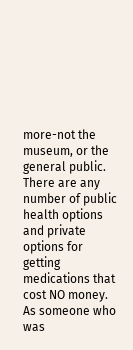more-not the museum, or the general public. There are any number of public health options and private options for getting medications that cost NO money. As someone who was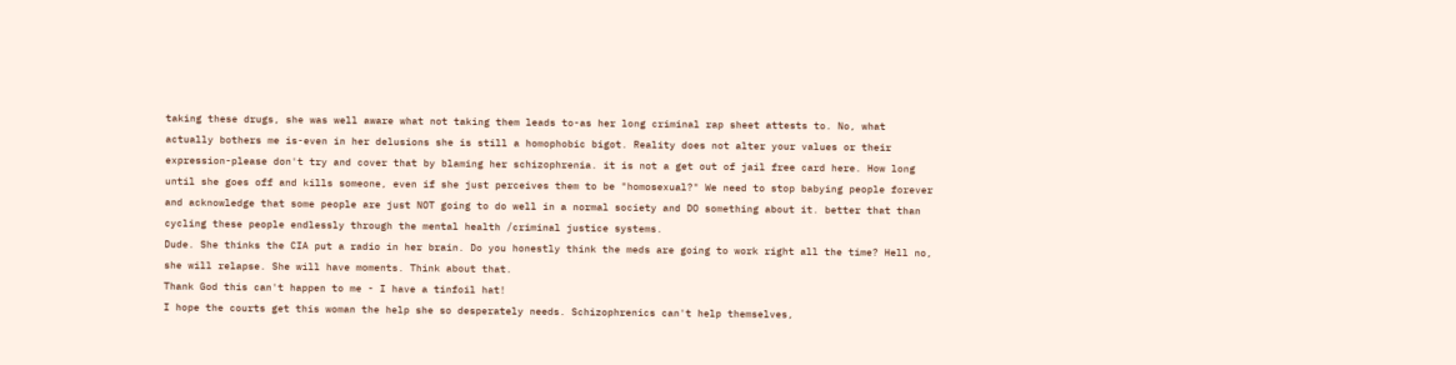taking these drugs, she was well aware what not taking them leads to-as her long criminal rap sheet attests to. No, what actually bothers me is-even in her delusions she is still a homophobic bigot. Reality does not alter your values or their expression-please don't try and cover that by blaming her schizophrenia. it is not a get out of jail free card here. How long until she goes off and kills someone, even if she just perceives them to be "homosexual?" We need to stop babying people forever and acknowledge that some people are just NOT going to do well in a normal society and DO something about it. better that than cycling these people endlessly through the mental health /criminal justice systems.
Dude. She thinks the CIA put a radio in her brain. Do you honestly think the meds are going to work right all the time? Hell no, she will relapse. She will have moments. Think about that.
Thank God this can't happen to me - I have a tinfoil hat!
I hope the courts get this woman the help she so desperately needs. Schizophrenics can't help themselves,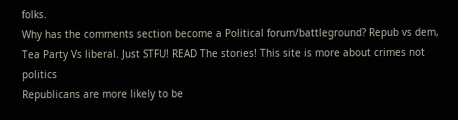folks.
Why has the comments section become a Political forum/battleground? Repub vs dem, Tea Party Vs liberal. Just STFU! READ The stories! This site is more about crimes not politics
Republicans are more likely to be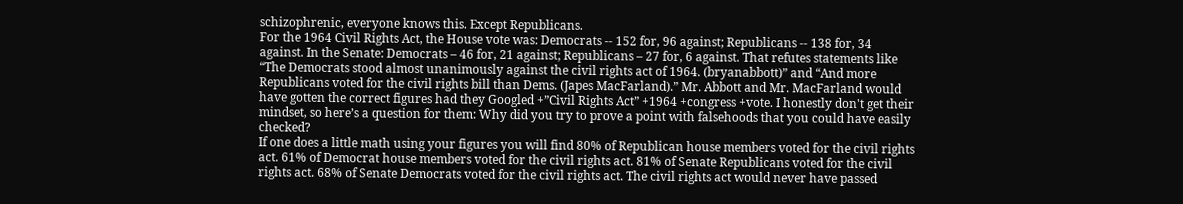schizophrenic, everyone knows this. Except Republicans.
For the 1964 Civil Rights Act, the House vote was: Democrats -- 152 for, 96 against; Republicans -- 138 for, 34 against. In the Senate: Democrats – 46 for, 21 against; Republicans – 27 for, 6 against. That refutes statements like “The Democrats stood almost unanimously against the civil rights act of 1964. (bryanabbott)” and “And more Republicans voted for the civil rights bill than Dems. (Japes MacFarland).” Mr. Abbott and Mr. MacFarland would have gotten the correct figures had they Googled +”Civil Rights Act” +1964 +congress +vote. I honestly don't get their mindset, so here’s a question for them: Why did you try to prove a point with falsehoods that you could have easily checked?
If one does a little math using your figures you will find 80% of Republican house members voted for the civil rights act. 61% of Democrat house members voted for the civil rights act. 81% of Senate Republicans voted for the civil rights act. 68% of Senate Democrats voted for the civil rights act. The civil rights act would never have passed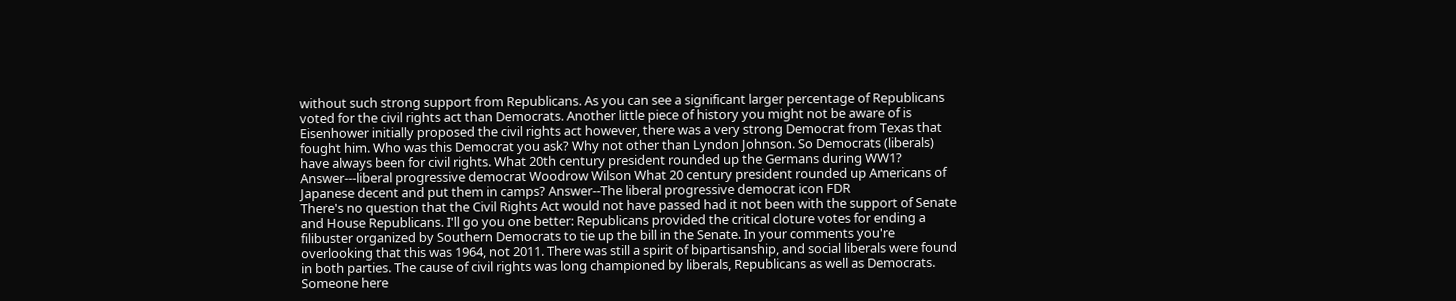without such strong support from Republicans. As you can see a significant larger percentage of Republicans voted for the civil rights act than Democrats. Another little piece of history you might not be aware of is Eisenhower initially proposed the civil rights act however, there was a very strong Democrat from Texas that fought him. Who was this Democrat you ask? Why not other than Lyndon Johnson. So Democrats (liberals) have always been for civil rights. What 20th century president rounded up the Germans during WW1? Answer---liberal progressive democrat Woodrow Wilson What 20 century president rounded up Americans of Japanese decent and put them in camps? Answer--The liberal progressive democrat icon FDR
There's no question that the Civil Rights Act would not have passed had it not been with the support of Senate and House Republicans. I'll go you one better: Republicans provided the critical cloture votes for ending a filibuster organized by Southern Democrats to tie up the bill in the Senate. In your comments you're overlooking that this was 1964, not 2011. There was still a spirit of bipartisanship, and social liberals were found in both parties. The cause of civil rights was long championed by liberals, Republicans as well as Democrats. Someone here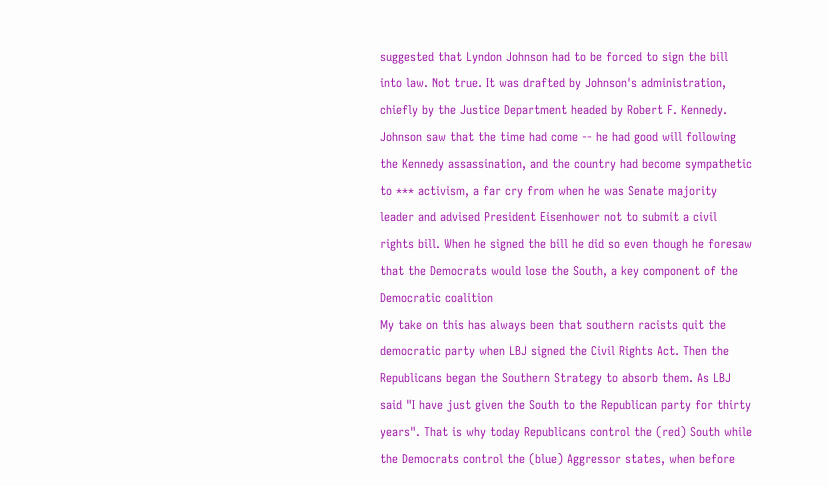suggested that Lyndon Johnson had to be forced to sign the bill into law. Not true. It was drafted by Johnson's administration, chiefly by the Justice Department headed by Robert F. Kennedy. Johnson saw that the time had come -- he had good will following the Kennedy assassination, and the country had become sympathetic to *** activism, a far cry from when he was Senate majority leader and advised President Eisenhower not to submit a civil rights bill. When he signed the bill he did so even though he foresaw that the Democrats would lose the South, a key component of the Democratic coalition
My take on this has always been that southern racists quit the democratic party when LBJ signed the Civil Rights Act. Then the Republicans began the Southern Strategy to absorb them. As LBJ said "I have just given the South to the Republican party for thirty years". That is why today Republicans control the (red) South while the Democrats control the (blue) Aggressor states, when before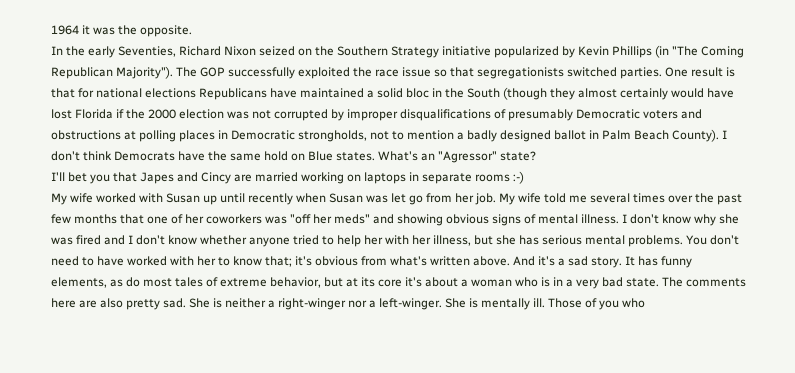1964 it was the opposite.
In the early Seventies, Richard Nixon seized on the Southern Strategy initiative popularized by Kevin Phillips (in "The Coming Republican Majority"). The GOP successfully exploited the race issue so that segregationists switched parties. One result is that for national elections Republicans have maintained a solid bloc in the South (though they almost certainly would have lost Florida if the 2000 election was not corrupted by improper disqualifications of presumably Democratic voters and obstructions at polling places in Democratic strongholds, not to mention a badly designed ballot in Palm Beach County). I don't think Democrats have the same hold on Blue states. What's an "Agressor" state?
I'll bet you that Japes and Cincy are married working on laptops in separate rooms :-)
My wife worked with Susan up until recently when Susan was let go from her job. My wife told me several times over the past few months that one of her coworkers was "off her meds" and showing obvious signs of mental illness. I don't know why she was fired and I don't know whether anyone tried to help her with her illness, but she has serious mental problems. You don't need to have worked with her to know that; it's obvious from what's written above. And it's a sad story. It has funny elements, as do most tales of extreme behavior, but at its core it's about a woman who is in a very bad state. The comments here are also pretty sad. She is neither a right-winger nor a left-winger. She is mentally ill. Those of you who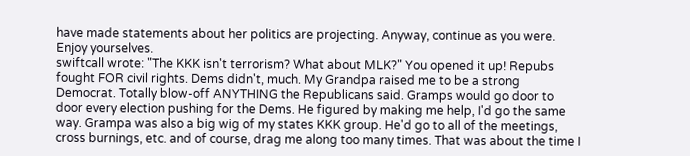have made statements about her politics are projecting. Anyway, continue as you were. Enjoy yourselves.
swiftcall wrote: "The KKK isn't terrorism? What about MLK?" You opened it up! Repubs fought FOR civil rights. Dems didn't, much. My Grandpa raised me to be a strong Democrat. Totally blow-off ANYTHING the Republicans said. Gramps would go door to door every election pushing for the Dems. He figured by making me help, I'd go the same way. Grampa was also a big wig of my states KKK group. He'd go to all of the meetings, cross burnings, etc. and of course, drag me along too many times. That was about the time I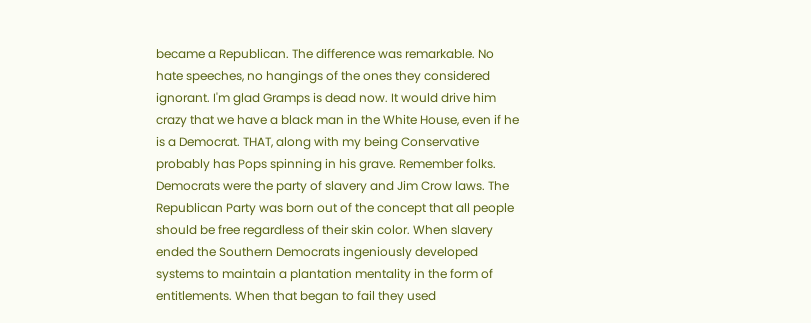became a Republican. The difference was remarkable. No hate speeches, no hangings of the ones they considered ignorant. I'm glad Gramps is dead now. It would drive him crazy that we have a black man in the White House, even if he is a Democrat. THAT, along with my being Conservative probably has Pops spinning in his grave. Remember folks. Democrats were the party of slavery and Jim Crow laws. The Republican Party was born out of the concept that all people should be free regardless of their skin color. When slavery ended the Southern Democrats ingeniously developed systems to maintain a plantation mentality in the form of entitlements. When that began to fail they used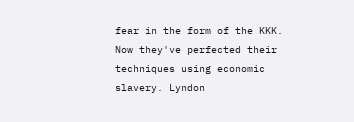fear in the form of the KKK. Now they've perfected their techniques using economic slavery. Lyndon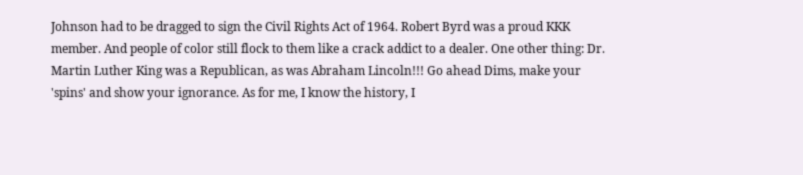Johnson had to be dragged to sign the Civil Rights Act of 1964. Robert Byrd was a proud KKK member. And people of color still flock to them like a crack addict to a dealer. One other thing: Dr. Martin Luther King was a Republican, as was Abraham Lincoln!!! Go ahead Dims, make your 'spins' and show your ignorance. As for me, I know the history, I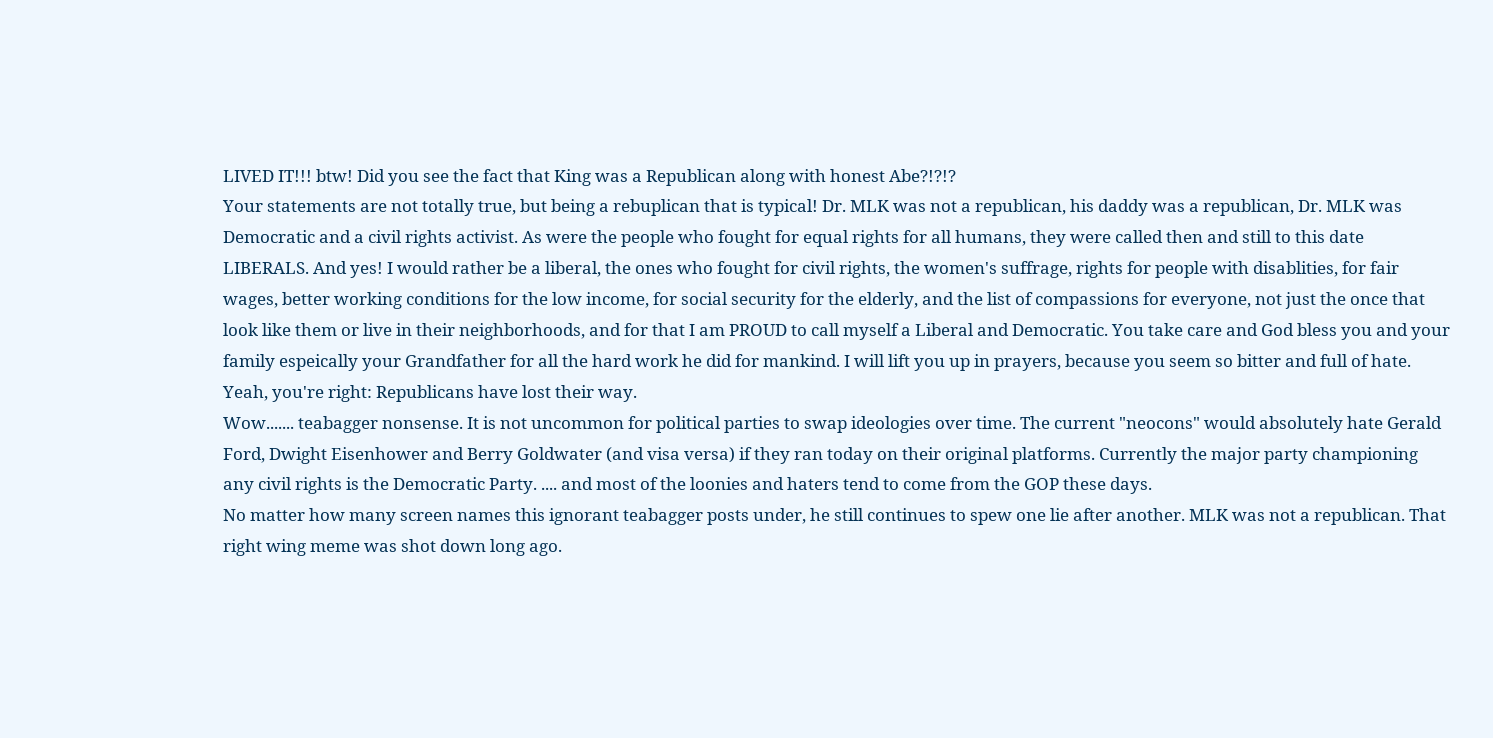LIVED IT!!! btw! Did you see the fact that King was a Republican along with honest Abe?!?!?
Your statements are not totally true, but being a rebuplican that is typical! Dr. MLK was not a republican, his daddy was a republican, Dr. MLK was Democratic and a civil rights activist. As were the people who fought for equal rights for all humans, they were called then and still to this date LIBERALS. And yes! I would rather be a liberal, the ones who fought for civil rights, the women's suffrage, rights for people with disablities, for fair wages, better working conditions for the low income, for social security for the elderly, and the list of compassions for everyone, not just the once that look like them or live in their neighborhoods, and for that I am PROUD to call myself a Liberal and Democratic. You take care and God bless you and your family espeically your Grandfather for all the hard work he did for mankind. I will lift you up in prayers, because you seem so bitter and full of hate.
Yeah, you're right: Republicans have lost their way.
Wow....... teabagger nonsense. It is not uncommon for political parties to swap ideologies over time. The current "neocons" would absolutely hate Gerald Ford, Dwight Eisenhower and Berry Goldwater (and visa versa) if they ran today on their original platforms. Currently the major party championing any civil rights is the Democratic Party. .... and most of the loonies and haters tend to come from the GOP these days.
No matter how many screen names this ignorant teabagger posts under, he still continues to spew one lie after another. MLK was not a republican. That right wing meme was shot down long ago.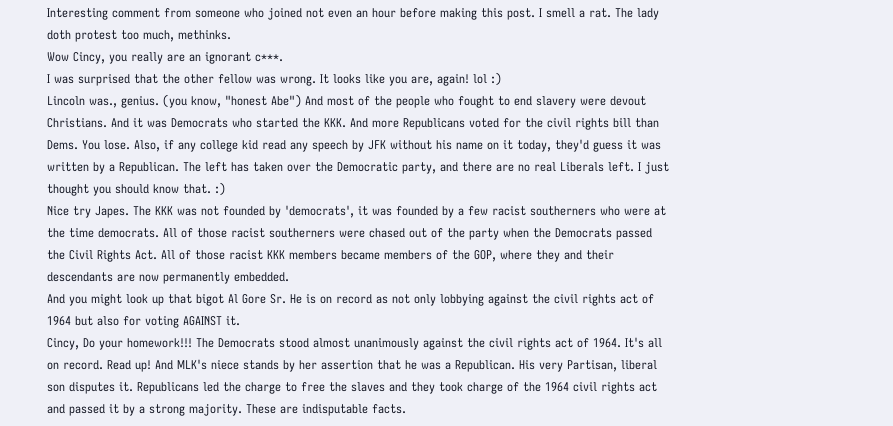Interesting comment from someone who joined not even an hour before making this post. I smell a rat. The lady doth protest too much, methinks.
Wow Cincy, you really are an ignorant c***.
I was surprised that the other fellow was wrong. It looks like you are, again! lol :)
Lincoln was., genius. (you know, "honest Abe") And most of the people who fought to end slavery were devout Christians. And it was Democrats who started the KKK. And more Republicans voted for the civil rights bill than Dems. You lose. Also, if any college kid read any speech by JFK without his name on it today, they'd guess it was written by a Republican. The left has taken over the Democratic party, and there are no real Liberals left. I just thought you should know that. :)
Nice try Japes. The KKK was not founded by 'democrats', it was founded by a few racist southerners who were at the time democrats. All of those racist southerners were chased out of the party when the Democrats passed the Civil Rights Act. All of those racist KKK members became members of the GOP, where they and their descendants are now permanently embedded.
And you might look up that bigot Al Gore Sr. He is on record as not only lobbying against the civil rights act of 1964 but also for voting AGAINST it.
Cincy, Do your homework!!! The Democrats stood almost unanimously against the civil rights act of 1964. It's all on record. Read up! And MLK's niece stands by her assertion that he was a Republican. His very Partisan, liberal son disputes it. Republicans led the charge to free the slaves and they took charge of the 1964 civil rights act and passed it by a strong majority. These are indisputable facts.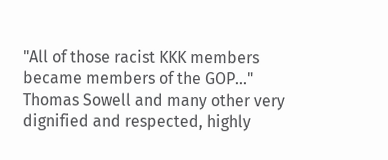"All of those racist KKK members became members of the GOP..." Thomas Sowell and many other very dignified and respected, highly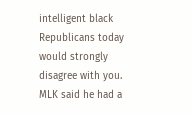intelligent black Republicans today would strongly disagree with you. MLK said he had a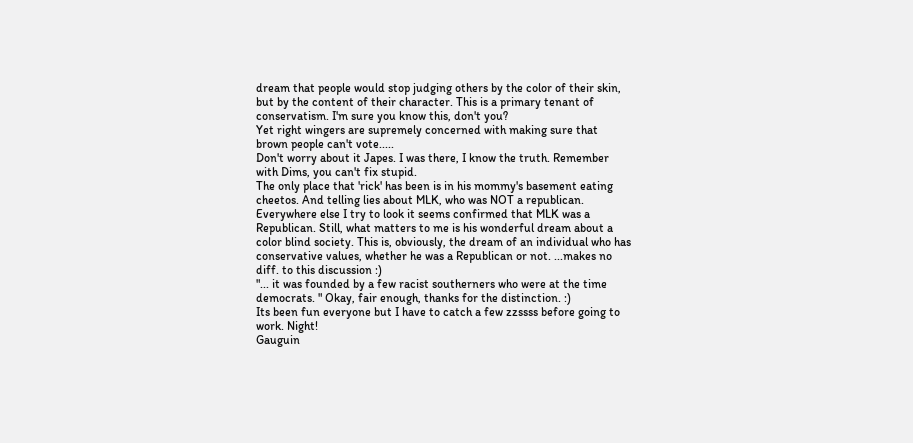dream that people would stop judging others by the color of their skin, but by the content of their character. This is a primary tenant of conservatism. I'm sure you know this, don't you?
Yet right wingers are supremely concerned with making sure that brown people can't vote.....
Don't worry about it Japes. I was there, I know the truth. Remember with Dims, you can't fix stupid.
The only place that 'rick' has been is in his mommy's basement eating cheetos. And telling lies about MLK, who was NOT a republican.
Everywhere else I try to look it seems confirmed that MLK was a Republican. Still, what matters to me is his wonderful dream about a color blind society. This is, obviously, the dream of an individual who has conservative values, whether he was a Republican or not. ...makes no diff. to this discussion :)
"... it was founded by a few racist southerners who were at the time democrats. " Okay, fair enough, thanks for the distinction. :)
Its been fun everyone but I have to catch a few zzssss before going to work. Night!
Gauguin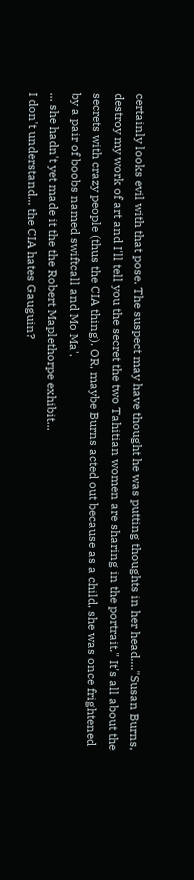certainly looks evil with that pose. The suspect may have thought he was putting thoughts in her head...."Susan Burns, destroy my work of art and I'll tell you the secret the two Tahitian women are sharing in the portrait." It's all about the secrets with crazy people (thus the CIA thing). OR, maybe Burns acted out because as a child, she was once frightened by a pair of boobs named swiftcall and Mo Ma'.
... she hadn't yet made it the the Robert Maplethorpe exhibit...
I don't understand... the CIA hates Gauguin?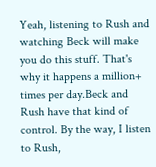Yeah, listening to Rush and watching Beck will make you do this stuff. That's why it happens a million+ times per day.Beck and Rush have that kind of control. By the way, I listen to Rush,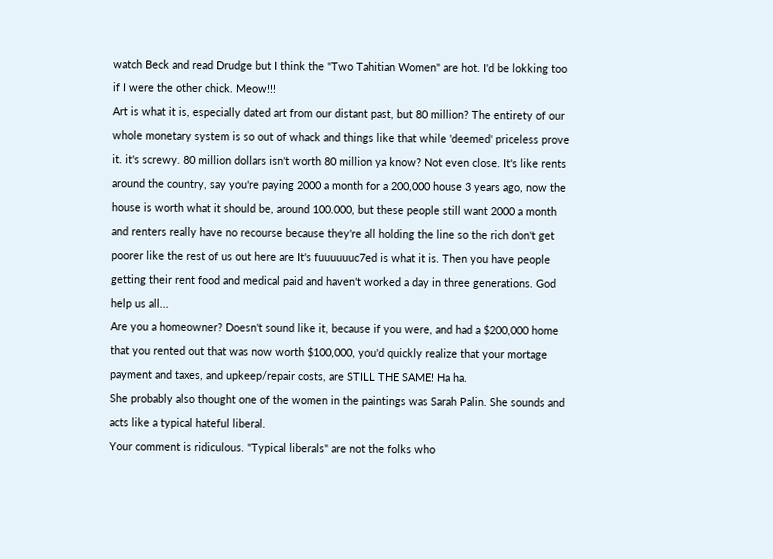watch Beck and read Drudge but I think the "Two Tahitian Women" are hot. I'd be lokking too if I were the other chick. Meow!!!
Art is what it is, especially dated art from our distant past, but 80 million? The entirety of our whole monetary system is so out of whack and things like that while 'deemed' priceless prove it. it's screwy. 80 million dollars isn't worth 80 million ya know? Not even close. It's like rents around the country, say you're paying 2000 a month for a 200,000 house 3 years ago, now the house is worth what it should be, around 100.000, but these people still want 2000 a month and renters really have no recourse because they're all holding the line so the rich don't get poorer like the rest of us out here are It's fuuuuuuc7ed is what it is. Then you have people getting their rent food and medical paid and haven't worked a day in three generations. God help us all...
Are you a homeowner? Doesn't sound like it, because if you were, and had a $200,000 home that you rented out that was now worth $100,000, you'd quickly realize that your mortage payment and taxes, and upkeep/repair costs, are STILL THE SAME! Ha ha.
She probably also thought one of the women in the paintings was Sarah Palin. She sounds and acts like a typical hateful liberal.
Your comment is ridiculous. "Typical liberals" are not the folks who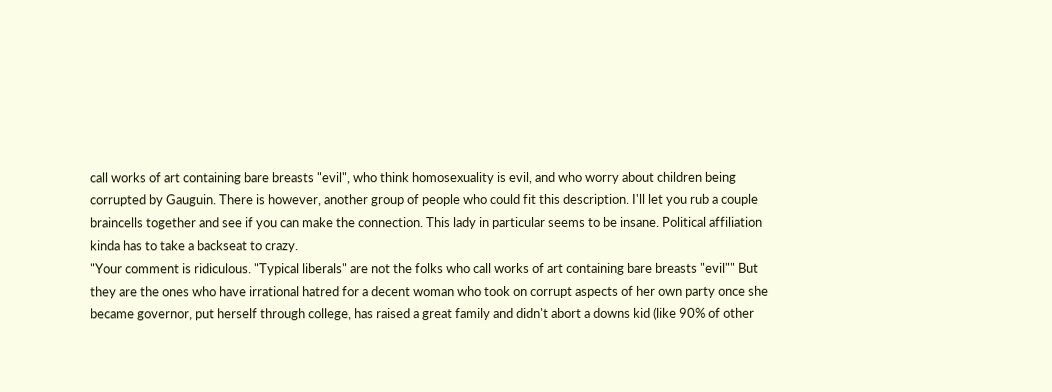call works of art containing bare breasts "evil", who think homosexuality is evil, and who worry about children being corrupted by Gauguin. There is however, another group of people who could fit this description. I'll let you rub a couple braincells together and see if you can make the connection. This lady in particular seems to be insane. Political affiliation kinda has to take a backseat to crazy.
"Your comment is ridiculous. "Typical liberals" are not the folks who call works of art containing bare breasts "evil"" But they are the ones who have irrational hatred for a decent woman who took on corrupt aspects of her own party once she became governor, put herself through college, has raised a great family and didn't abort a downs kid (like 90% of other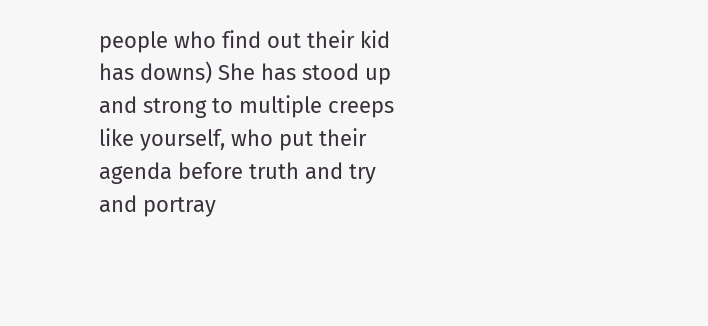people who find out their kid has downs) She has stood up and strong to multiple creeps like yourself, who put their agenda before truth and try and portray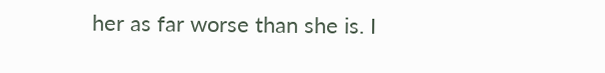her as far worse than she is. I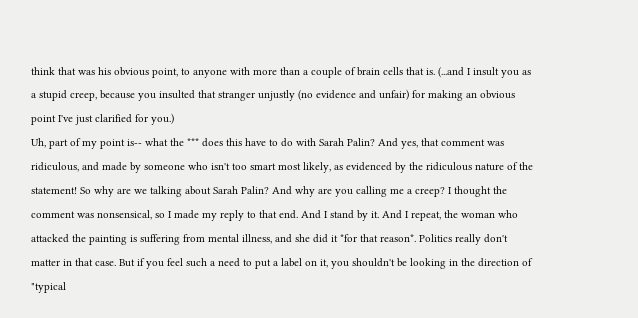think that was his obvious point, to anyone with more than a couple of brain cells that is. (...and I insult you as a stupid creep, because you insulted that stranger unjustly (no evidence and unfair) for making an obvious point I've just clarified for you.)
Uh, part of my point is-- what the *** does this have to do with Sarah Palin? And yes, that comment was ridiculous, and made by someone who isn't too smart most likely, as evidenced by the ridiculous nature of the statement! So why are we talking about Sarah Palin? And why are you calling me a creep? I thought the comment was nonsensical, so I made my reply to that end. And I stand by it. And I repeat, the woman who attacked the painting is suffering from mental illness, and she did it *for that reason*. Politics really don't matter in that case. But if you feel such a need to put a label on it, you shouldn't be looking in the direction of "typical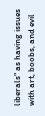liberals" as having issues with art, boobs, and evil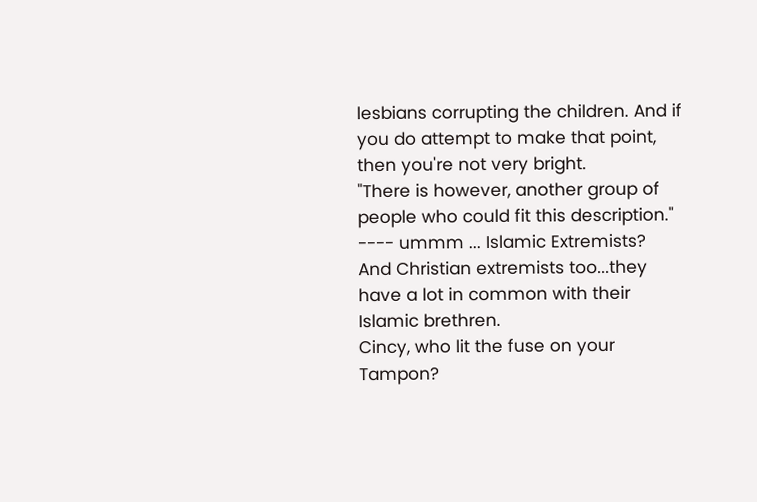lesbians corrupting the children. And if you do attempt to make that point, then you're not very bright.
"There is however, another group of people who could fit this description." ---- ummm ... Islamic Extremists?
And Christian extremists too...they have a lot in common with their Islamic brethren.
Cincy, who lit the fuse on your Tampon?